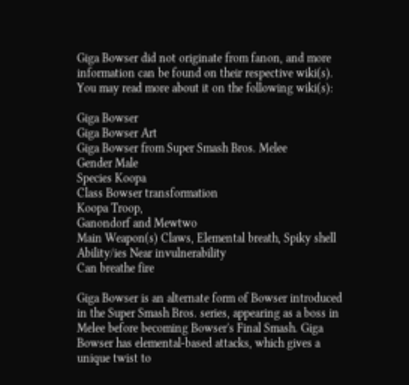Giga Bowser did not originate from fanon, and more information can be found on their respective wiki(s). You may read more about it on the following wiki(s):

Giga Bowser
Giga Bowser Art
Giga Bowser from Super Smash Bros. Melee
Gender Male
Species Koopa
Class Bowser transformation
Koopa Troop,
Ganondorf and Mewtwo
Main Weapon(s) Claws, Elemental breath, Spiky shell
Ability/ies Near invulnerability
Can breathe fire

Giga Bowser is an alternate form of Bowser introduced in the Super Smash Bros. series, appearing as a boss in Melee before becoming Bowser's Final Smash. Giga Bowser has elemental-based attacks, which gives a unique twist to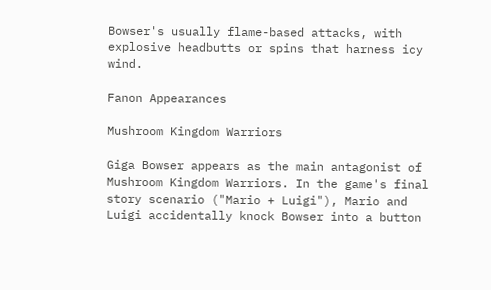Bowser's usually flame-based attacks, with explosive headbutts or spins that harness icy wind.

Fanon Appearances

Mushroom Kingdom Warriors

Giga Bowser appears as the main antagonist of Mushroom Kingdom Warriors. In the game's final story scenario ("Mario + Luigi"), Mario and Luigi accidentally knock Bowser into a button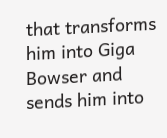that transforms him into Giga Bowser and sends him into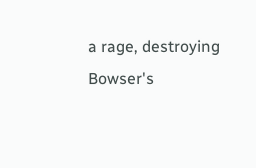a rage, destroying Bowser's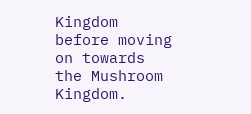Kingdom before moving on towards the Mushroom Kingdom.